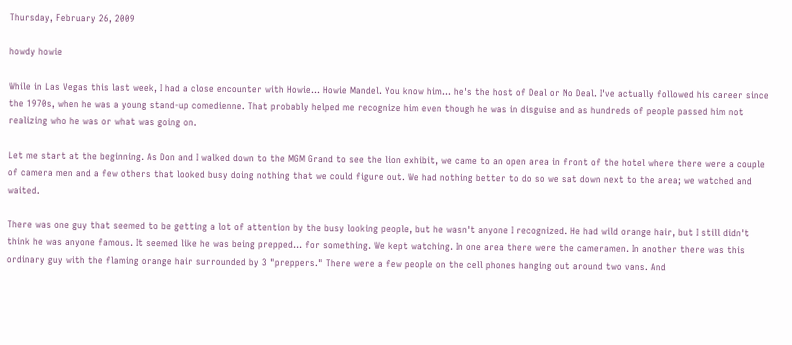Thursday, February 26, 2009

howdy howie

While in Las Vegas this last week, I had a close encounter with Howie... Howie Mandel. You know him... he's the host of Deal or No Deal. I've actually followed his career since the 1970s, when he was a young stand-up comedienne. That probably helped me recognize him even though he was in disguise and as hundreds of people passed him not realizing who he was or what was going on.

Let me start at the beginning. As Don and I walked down to the MGM Grand to see the lion exhibit, we came to an open area in front of the hotel where there were a couple of camera men and a few others that looked busy doing nothing that we could figure out. We had nothing better to do so we sat down next to the area; we watched and waited.

There was one guy that seemed to be getting a lot of attention by the busy looking people, but he wasn't anyone I recognized. He had wild orange hair, but I still didn't think he was anyone famous. It seemed like he was being prepped... for something. We kept watching. In one area there were the cameramen. In another there was this ordinary guy with the flaming orange hair surrounded by 3 "preppers." There were a few people on the cell phones hanging out around two vans. And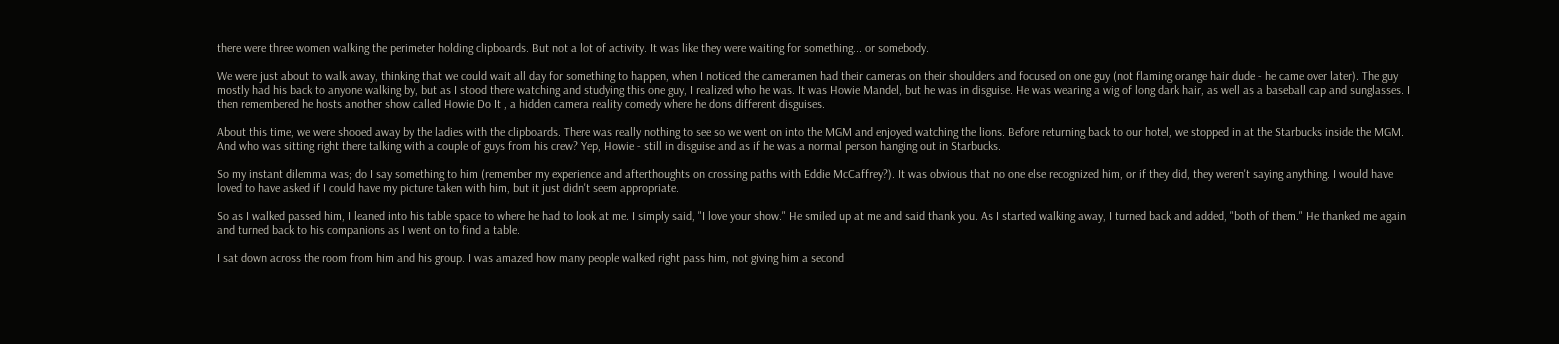there were three women walking the perimeter holding clipboards. But not a lot of activity. It was like they were waiting for something... or somebody.

We were just about to walk away, thinking that we could wait all day for something to happen, when I noticed the cameramen had their cameras on their shoulders and focused on one guy (not flaming orange hair dude - he came over later). The guy mostly had his back to anyone walking by, but as I stood there watching and studying this one guy, I realized who he was. It was Howie Mandel, but he was in disguise. He was wearing a wig of long dark hair, as well as a baseball cap and sunglasses. I then remembered he hosts another show called Howie Do It , a hidden camera reality comedy where he dons different disguises.

About this time, we were shooed away by the ladies with the clipboards. There was really nothing to see so we went on into the MGM and enjoyed watching the lions. Before returning back to our hotel, we stopped in at the Starbucks inside the MGM. And who was sitting right there talking with a couple of guys from his crew? Yep, Howie - still in disguise and as if he was a normal person hanging out in Starbucks.

So my instant dilemma was; do I say something to him (remember my experience and afterthoughts on crossing paths with Eddie McCaffrey?). It was obvious that no one else recognized him, or if they did, they weren't saying anything. I would have loved to have asked if I could have my picture taken with him, but it just didn't seem appropriate.

So as I walked passed him, I leaned into his table space to where he had to look at me. I simply said, "I love your show." He smiled up at me and said thank you. As I started walking away, I turned back and added, "both of them." He thanked me again and turned back to his companions as I went on to find a table.

I sat down across the room from him and his group. I was amazed how many people walked right pass him, not giving him a second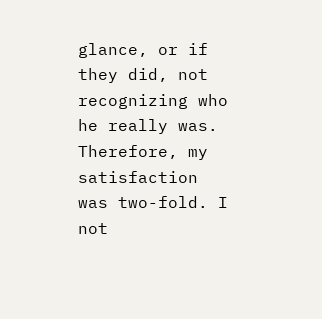glance, or if they did, not recognizing who he really was. Therefore, my satisfaction was two-fold. I not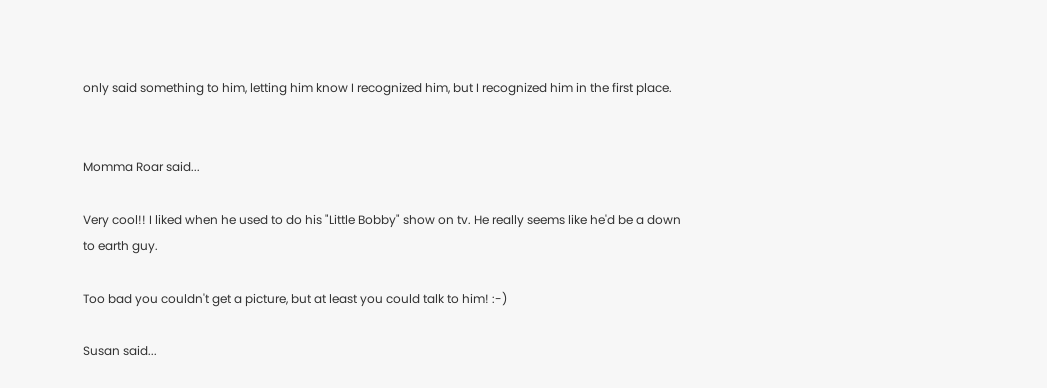only said something to him, letting him know I recognized him, but I recognized him in the first place.


Momma Roar said...

Very cool!! I liked when he used to do his "Little Bobby" show on tv. He really seems like he'd be a down to earth guy.

Too bad you couldn't get a picture, but at least you could talk to him! :-)

Susan said...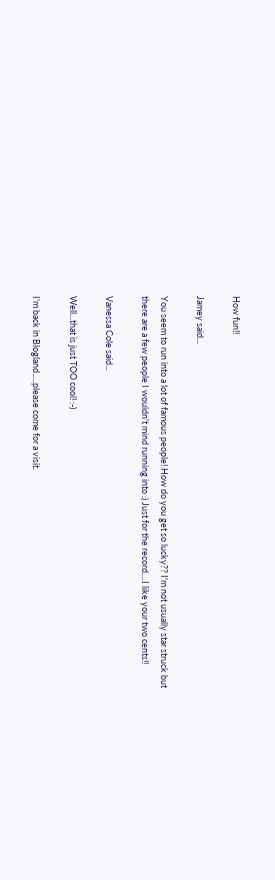How fun!!

Jamey said...

You seem to run into a lot of famous people! How do you get so lucky?? I'm not usually star struck but there are a few people I wouldn't mind running into :) Just for the record....I like your two cents!!

Vanessa Cole said...

Well...that is just TOO cool! :-)

I'm back in Blogland.....please come for a visit.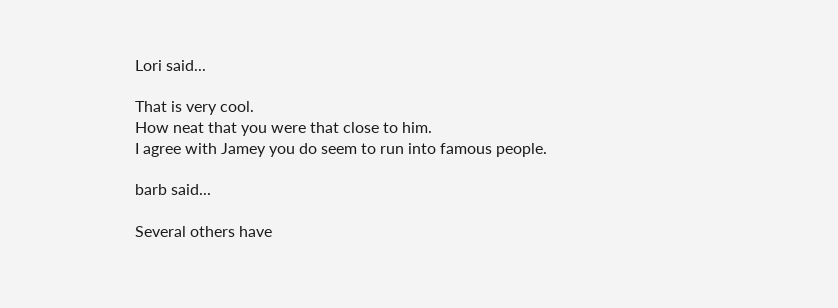Lori said...

That is very cool.
How neat that you were that close to him.
I agree with Jamey you do seem to run into famous people.

barb said...

Several others have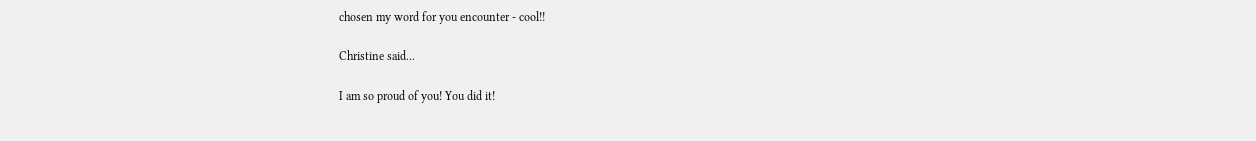chosen my word for you encounter - cool!!

Christine said...

I am so proud of you! You did it!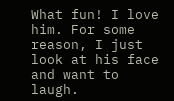What fun! I love him. For some reason, I just look at his face and want to laugh.